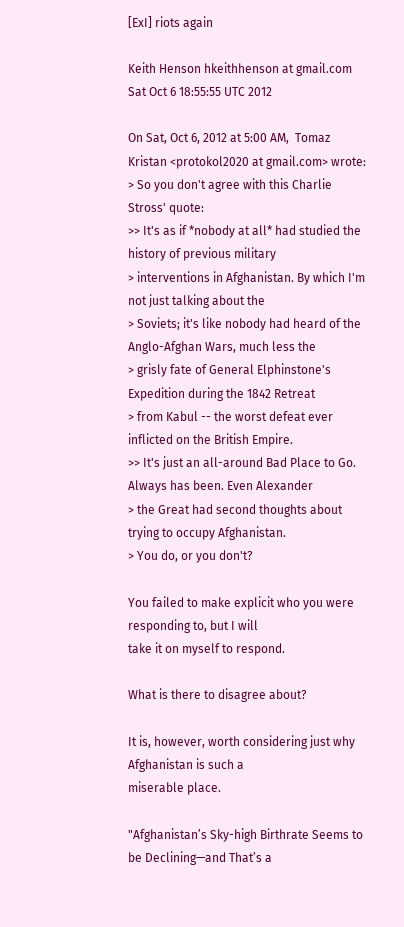[ExI] riots again

Keith Henson hkeithhenson at gmail.com
Sat Oct 6 18:55:55 UTC 2012

On Sat, Oct 6, 2012 at 5:00 AM,  Tomaz Kristan <protokol2020 at gmail.com> wrote:
> So you don't agree with this Charlie Stross' quote:
>> It's as if *nobody at all* had studied the history of previous military
> interventions in Afghanistan. By which I'm not just talking about the
> Soviets; it's like nobody had heard of the Anglo-Afghan Wars, much less the
> grisly fate of General Elphinstone's Expedition during the 1842 Retreat
> from Kabul -- the worst defeat ever inflicted on the British Empire.
>> It's just an all-around Bad Place to Go. Always has been. Even Alexander
> the Great had second thoughts about trying to occupy Afghanistan.
> You do, or you don't?

You failed to make explicit who you were responding to, but I will
take it on myself to respond.

What is there to disagree about?

It is, however, worth considering just why Afghanistan is such a
miserable place.

"Afghanistan’s Sky-high Birthrate Seems to be Declining—and That’s a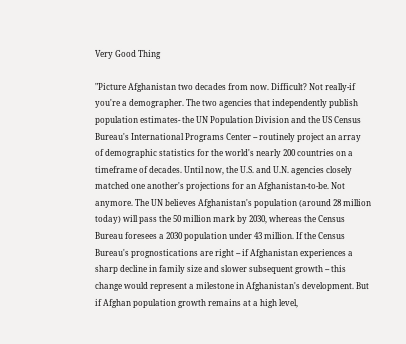Very Good Thing

"Picture Afghanistan two decades from now. Difficult? Not really-if
you're a demographer. The two agencies that independently publish
population estimates- the UN Population Division and the US Census
Bureau's International Programs Center -- routinely project an array
of demographic statistics for the world's nearly 200 countries on a
timeframe of decades. Until now, the U.S. and U.N. agencies closely
matched one another's projections for an Afghanistan-to-be. Not
anymore. The UN believes Afghanistan's population (around 28 million
today) will pass the 50 million mark by 2030, whereas the Census
Bureau foresees a 2030 population under 43 million. If the Census
Bureau's prognostications are right -- if Afghanistan experiences a
sharp decline in family size and slower subsequent growth -- this
change would represent a milestone in Afghanistan's development. But
if Afghan population growth remains at a high level,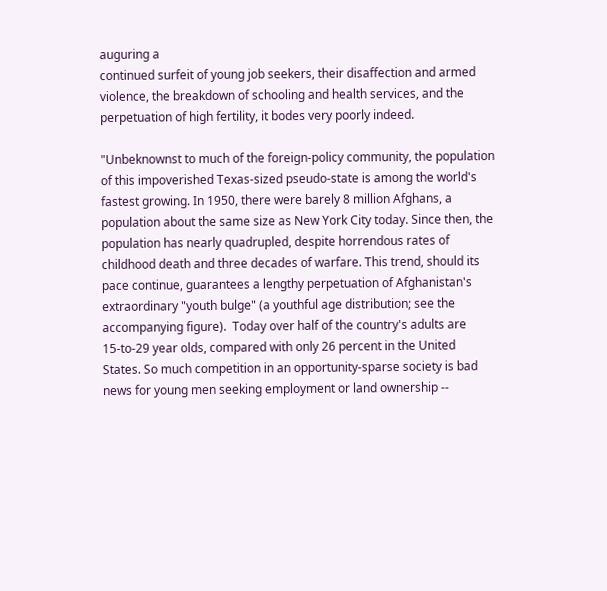auguring a
continued surfeit of young job seekers, their disaffection and armed
violence, the breakdown of schooling and health services, and the
perpetuation of high fertility, it bodes very poorly indeed.

"Unbeknownst to much of the foreign-policy community, the population
of this impoverished Texas-sized pseudo-state is among the world's
fastest growing. In 1950, there were barely 8 million Afghans, a
population about the same size as New York City today. Since then, the
population has nearly quadrupled, despite horrendous rates of
childhood death and three decades of warfare. This trend, should its
pace continue, guarantees a lengthy perpetuation of Afghanistan's
extraordinary "youth bulge" (a youthful age distribution; see the
accompanying figure).  Today over half of the country's adults are
15-to-29 year olds, compared with only 26 percent in the United
States. So much competition in an opportunity-sparse society is bad
news for young men seeking employment or land ownership --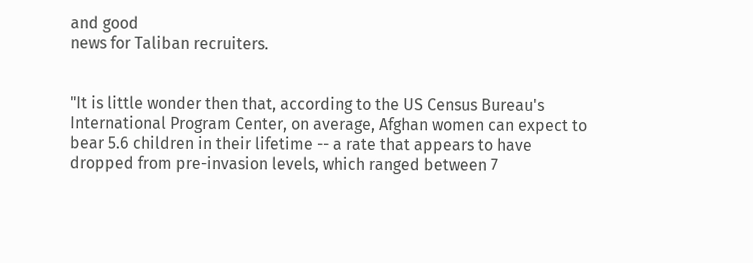and good
news for Taliban recruiters.


"It is little wonder then that, according to the US Census Bureau's
International Program Center, on average, Afghan women can expect to
bear 5.6 children in their lifetime -- a rate that appears to have
dropped from pre-invasion levels, which ranged between 7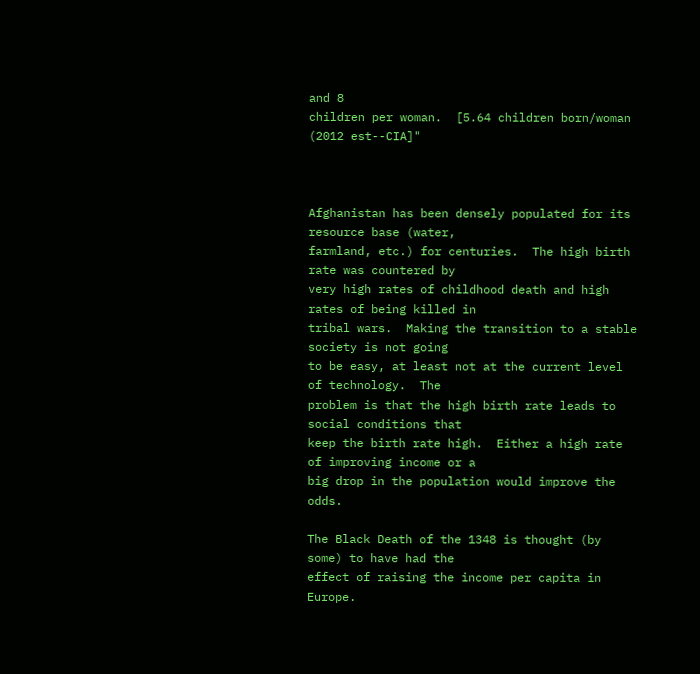and 8
children per woman.  [5.64 children born/woman (2012 est--CIA]"



Afghanistan has been densely populated for its resource base (water,
farmland, etc.) for centuries.  The high birth rate was countered by
very high rates of childhood death and high rates of being killed in
tribal wars.  Making the transition to a stable society is not going
to be easy, at least not at the current level of technology.  The
problem is that the high birth rate leads to social conditions that
keep the birth rate high.  Either a high rate of improving income or a
big drop in the population would improve the odds.

The Black Death of the 1348 is thought (by some) to have had the
effect of raising the income per capita in Europe.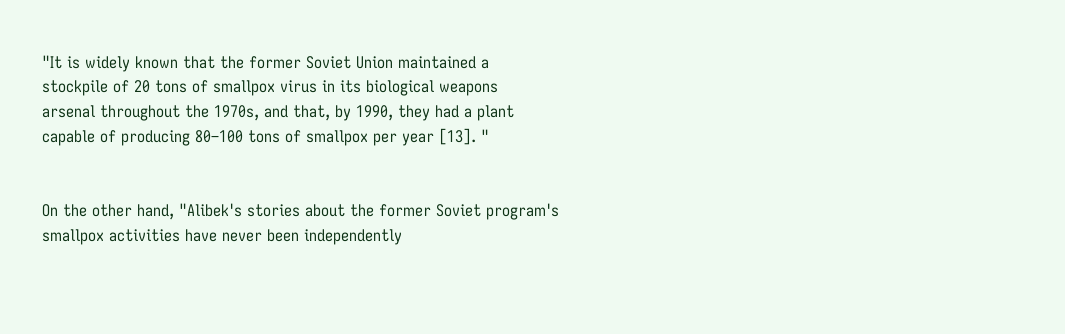"It is widely known that the former Soviet Union maintained a
stockpile of 20 tons of smallpox virus in its biological weapons
arsenal throughout the 1970s, and that, by 1990, they had a plant
capable of producing 80–100 tons of smallpox per year [13]. "


On the other hand, "Alibek's stories about the former Soviet program's
smallpox activities have never been independently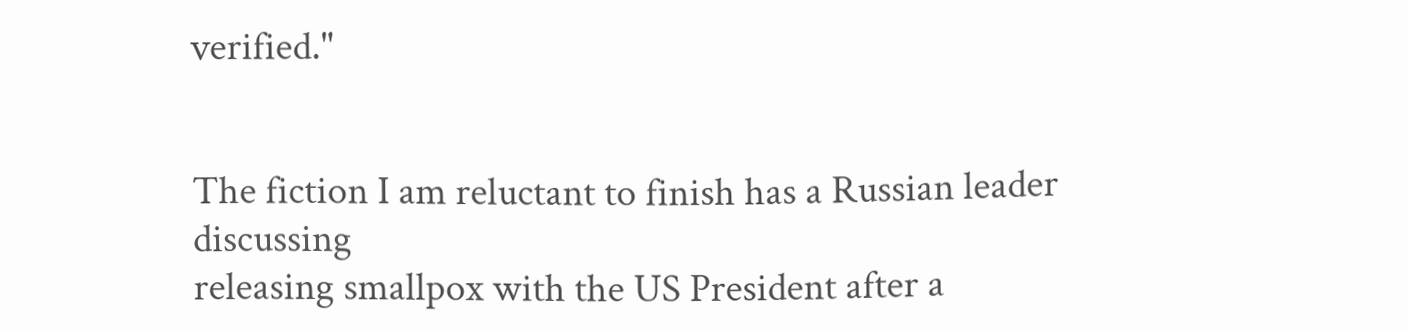verified."


The fiction I am reluctant to finish has a Russian leader discussing
releasing smallpox with the US President after a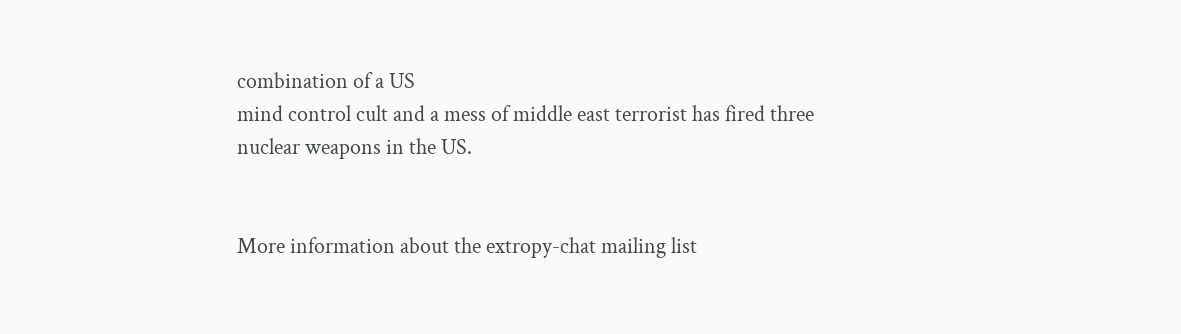combination of a US
mind control cult and a mess of middle east terrorist has fired three
nuclear weapons in the US.


More information about the extropy-chat mailing list